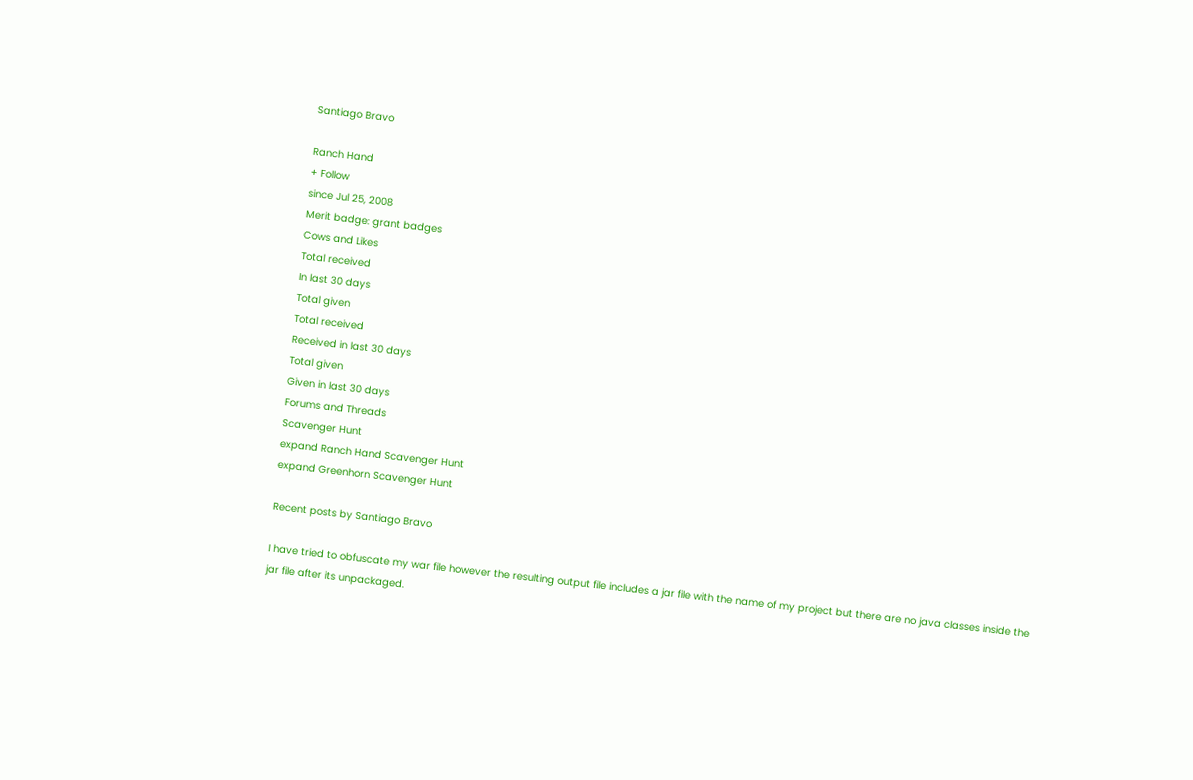Santiago Bravo

Ranch Hand
+ Follow
since Jul 25, 2008
Merit badge: grant badges
Cows and Likes
Total received
In last 30 days
Total given
Total received
Received in last 30 days
Total given
Given in last 30 days
Forums and Threads
Scavenger Hunt
expand Ranch Hand Scavenger Hunt
expand Greenhorn Scavenger Hunt

Recent posts by Santiago Bravo

I have tried to obfuscate my war file however the resulting output file includes a jar file with the name of my project but there are no java classes inside the jar file after its unpackaged.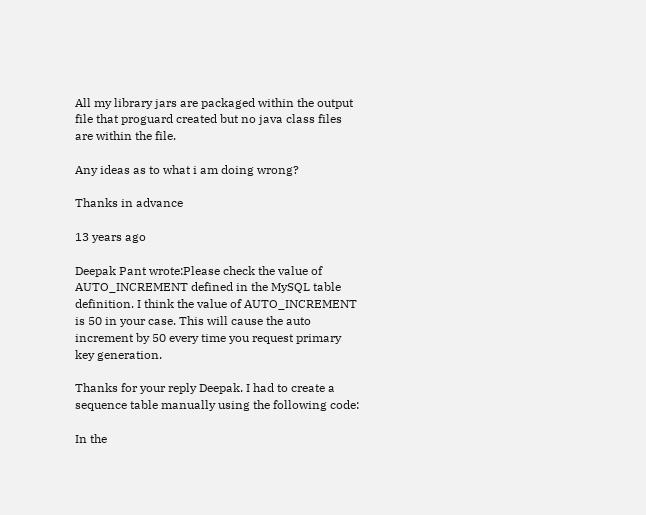All my library jars are packaged within the output file that proguard created but no java class files are within the file.

Any ideas as to what i am doing wrong?

Thanks in advance

13 years ago

Deepak Pant wrote:Please check the value of AUTO_INCREMENT defined in the MySQL table definition. I think the value of AUTO_INCREMENT is 50 in your case. This will cause the auto increment by 50 every time you request primary key generation.

Thanks for your reply Deepak. I had to create a sequence table manually using the following code:

In the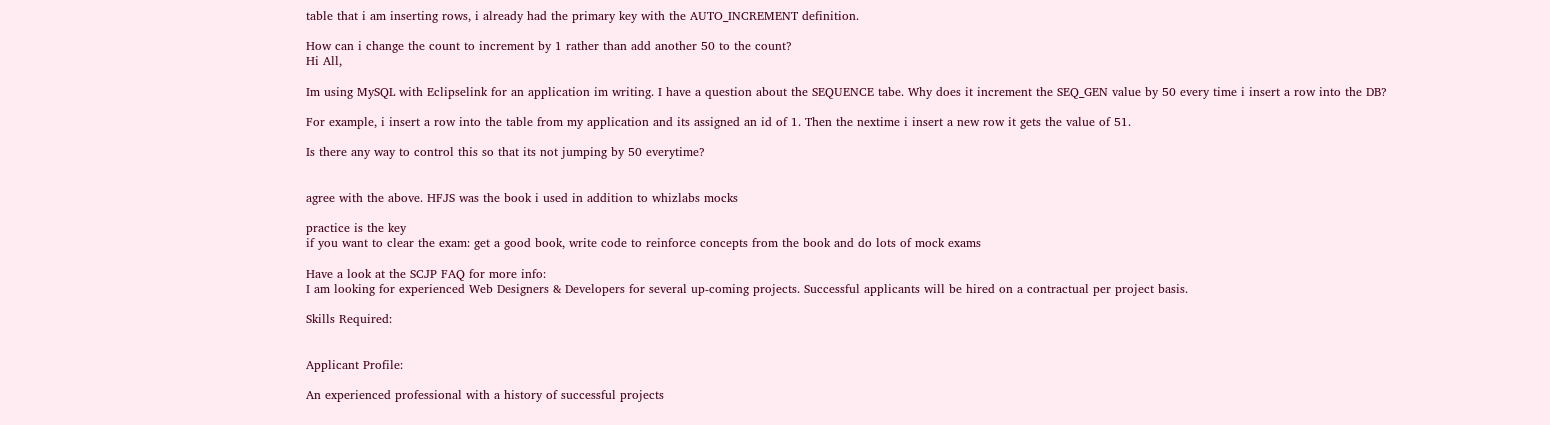table that i am inserting rows, i already had the primary key with the AUTO_INCREMENT definition.

How can i change the count to increment by 1 rather than add another 50 to the count?
Hi All,

Im using MySQL with Eclipselink for an application im writing. I have a question about the SEQUENCE tabe. Why does it increment the SEQ_GEN value by 50 every time i insert a row into the DB?

For example, i insert a row into the table from my application and its assigned an id of 1. Then the nextime i insert a new row it gets the value of 51.

Is there any way to control this so that its not jumping by 50 everytime?


agree with the above. HFJS was the book i used in addition to whizlabs mocks

practice is the key
if you want to clear the exam: get a good book, write code to reinforce concepts from the book and do lots of mock exams

Have a look at the SCJP FAQ for more info:
I am looking for experienced Web Designers & Developers for several up-coming projects. Successful applicants will be hired on a contractual per project basis.

Skills Required:


Applicant Profile:

An experienced professional with a history of successful projects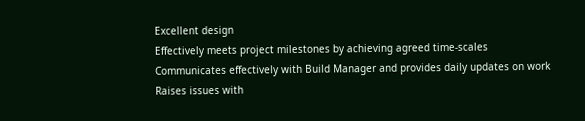Excellent design
Effectively meets project milestones by achieving agreed time-scales
Communicates effectively with Build Manager and provides daily updates on work
Raises issues with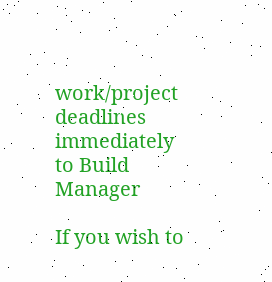work/project deadlines immediately to Build Manager

If you wish to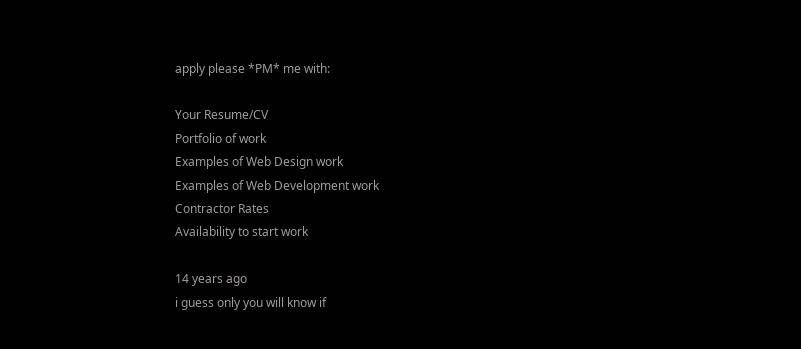apply please *PM* me with:

Your Resume/CV
Portfolio of work
Examples of Web Design work
Examples of Web Development work
Contractor Rates
Availability to start work

14 years ago
i guess only you will know if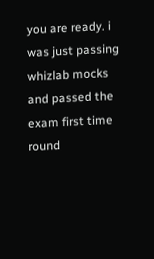you are ready. i was just passing whizlab mocks and passed the exam first time round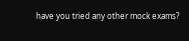have you tried any other mock exams?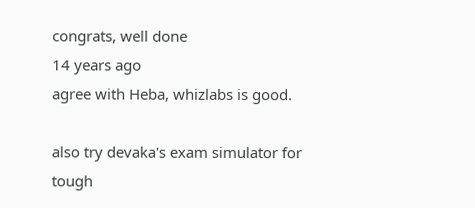congrats, well done
14 years ago
agree with Heba, whizlabs is good.

also try devaka's exam simulator for tough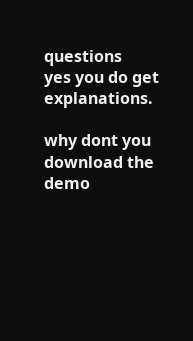questions
yes you do get explanations.

why dont you download the demo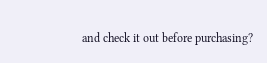and check it out before purchasing?